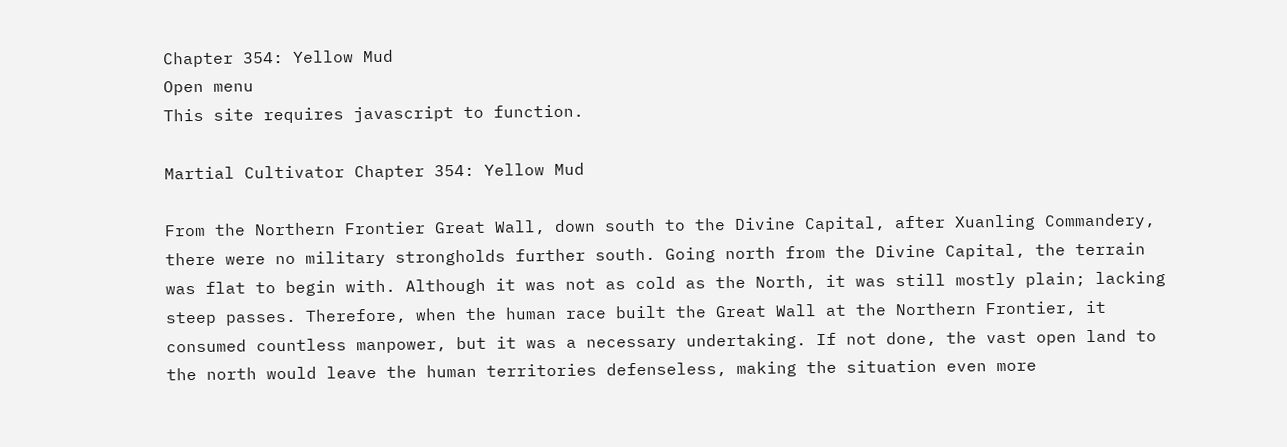Chapter 354: Yellow Mud
Open menu
This site requires javascript to function.

Martial Cultivator Chapter 354: Yellow Mud

From the Northern Frontier Great Wall, down south to the Divine Capital, after Xuanling Commandery, there were no military strongholds further south. Going north from the Divine Capital, the terrain was flat to begin with. Although it was not as cold as the North, it was still mostly plain; lacking steep passes. Therefore, when the human race built the Great Wall at the Northern Frontier, it consumed countless manpower, but it was a necessary undertaking. If not done, the vast open land to the north would leave the human territories defenseless, making the situation even more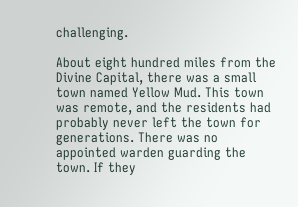challenging.

About eight hundred miles from the Divine Capital, there was a small town named Yellow Mud. This town was remote, and the residents had probably never left the town for generations. There was no appointed warden guarding the town. If they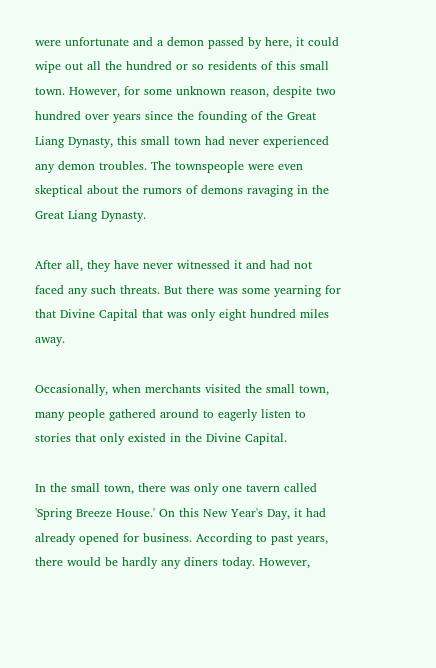were unfortunate and a demon passed by here, it could wipe out all the hundred or so residents of this small town. However, for some unknown reason, despite two hundred over years since the founding of the Great Liang Dynasty, this small town had never experienced any demon troubles. The townspeople were even skeptical about the rumors of demons ravaging in the Great Liang Dynasty.

After all, they have never witnessed it and had not faced any such threats. But there was some yearning for that Divine Capital that was only eight hundred miles away.

Occasionally, when merchants visited the small town, many people gathered around to eagerly listen to stories that only existed in the Divine Capital.

In the small town, there was only one tavern called 'Spring Breeze House.' On this New Year's Day, it had already opened for business. According to past years, there would be hardly any diners today. However,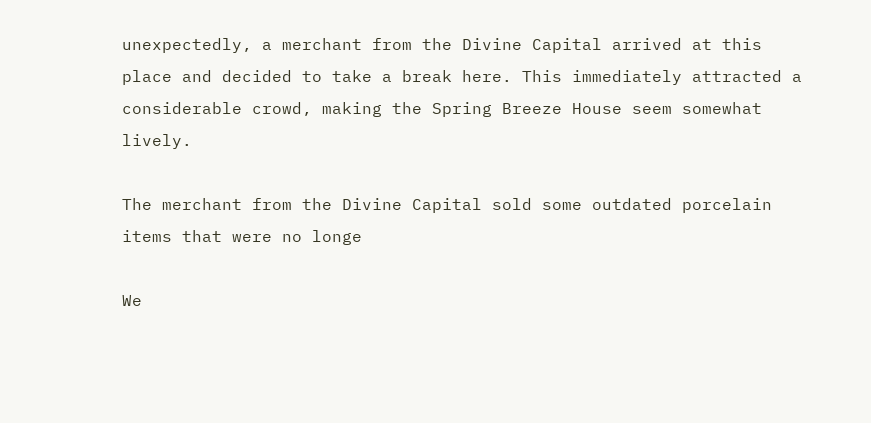unexpectedly, a merchant from the Divine Capital arrived at this place and decided to take a break here. This immediately attracted a considerable crowd, making the Spring Breeze House seem somewhat lively.

The merchant from the Divine Capital sold some outdated porcelain items that were no longe

We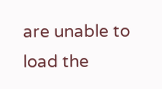are unable to load the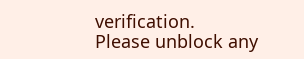verification.
Please unblock any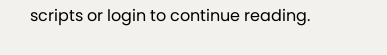scripts or login to continue reading.